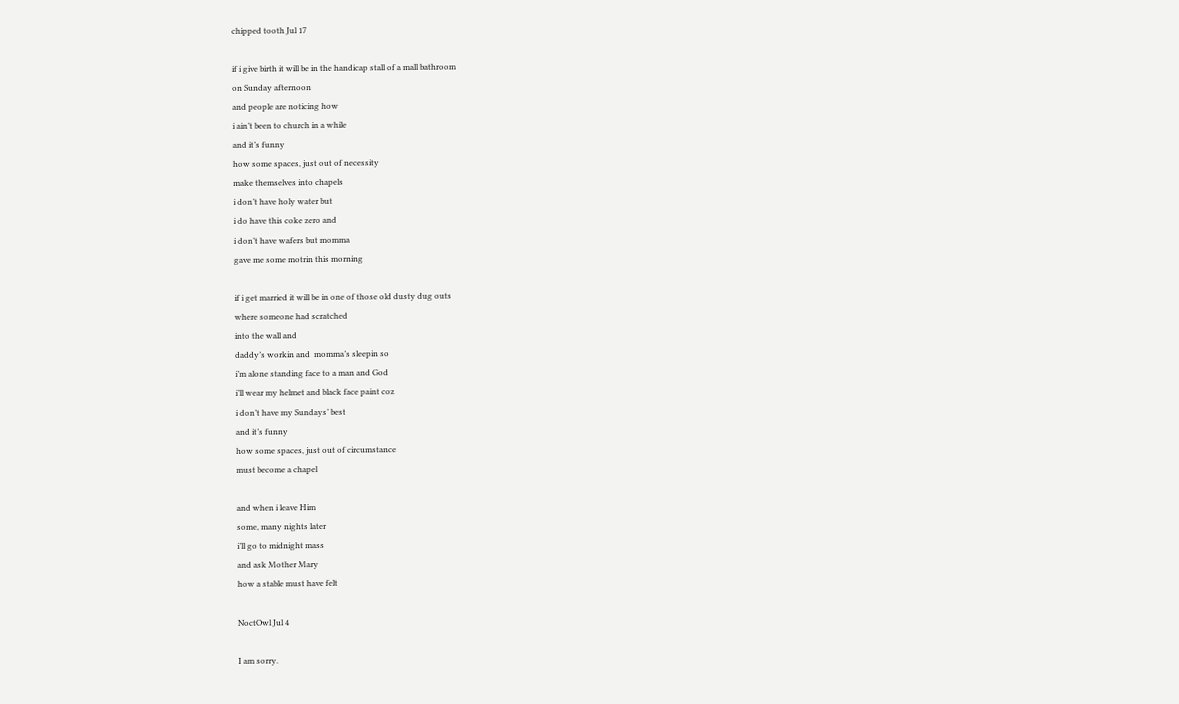chipped tooth Jul 17

if i give birth it will be in the handicap stall of a mall bathroom
on Sunday afternoon
and people are noticing how
i ain’t been to church in a while
and it’s funny
how some spaces, just out of necessity
make themselves into chapels
i don’t have holy water but
i do have this coke zero and
i don’t have wafers but momma
gave me some motrin this morning

if i get married it will be in one of those old dusty dug outs
where someone had scratched
into the wall and
daddy’s workin and  momma’s sleepin so
i’m alone standing face to a man and God
i’ll wear my helmet and black face paint coz
i don’t have my Sundays’ best
and it’s funny
how some spaces, just out of circumstance
must become a chapel

and when i leave Him
some, many nights later
i’ll go to midnight mass
and ask Mother Mary
how a stable must have felt

NoctOwl Jul 4

I am sorry.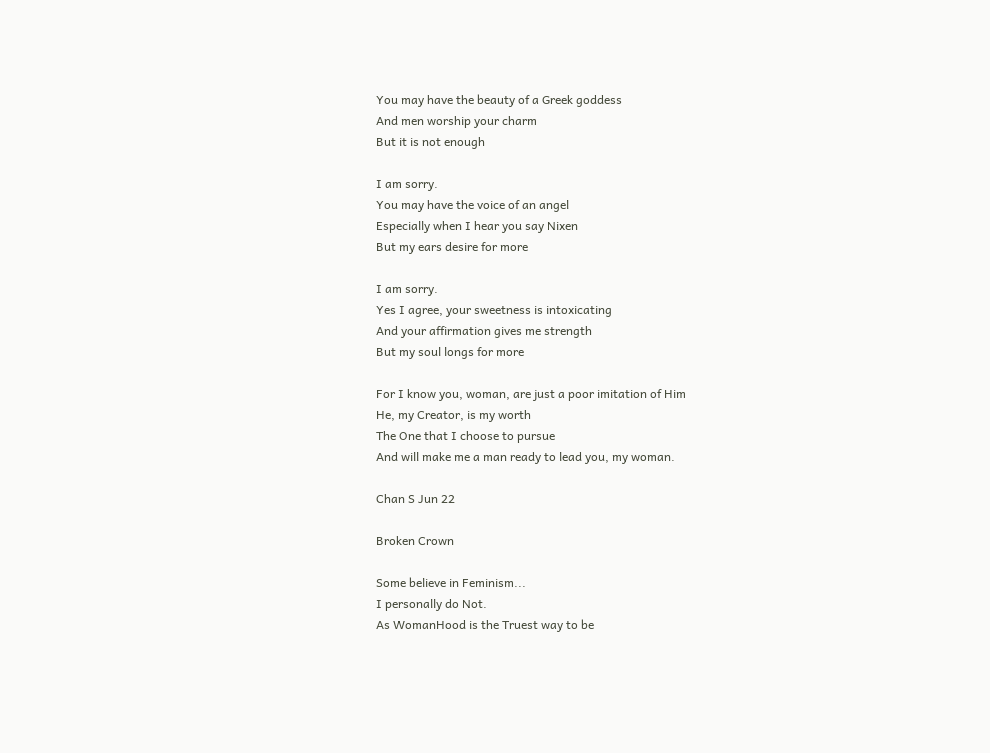You may have the beauty of a Greek goddess
And men worship your charm
But it is not enough

I am sorry.
You may have the voice of an angel
Especially when I hear you say Nixen
But my ears desire for more

I am sorry.
Yes I agree, your sweetness is intoxicating
And your affirmation gives me strength
But my soul longs for more

For I know you, woman, are just a poor imitation of Him
He, my Creator, is my worth
The One that I choose to pursue
And will make me a man ready to lead you, my woman.

Chan S Jun 22

Broken Crown

Some believe in Feminism...
I personally do Not.
As WomanHood is the Truest way to be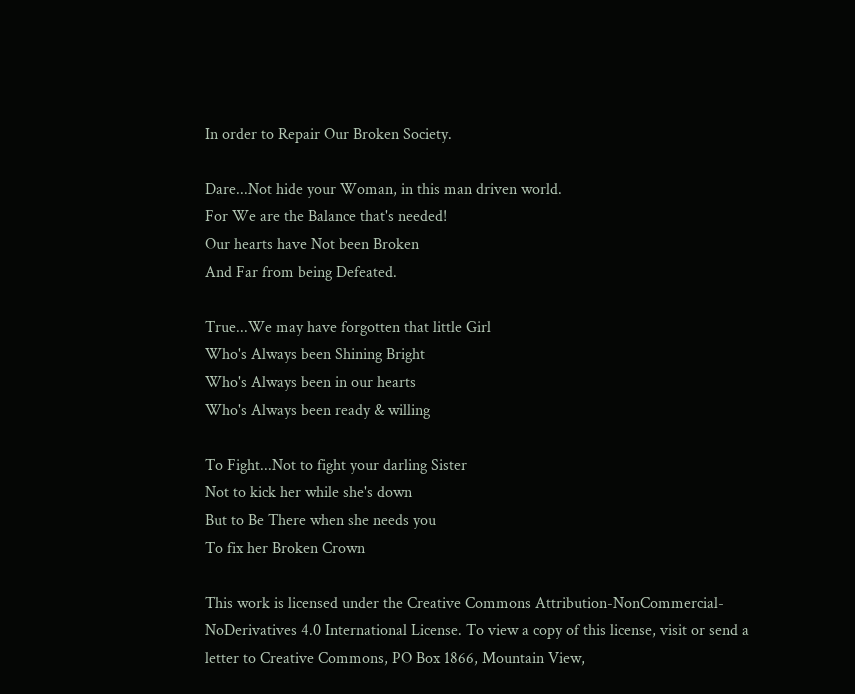In order to Repair Our Broken Society.

Dare...Not hide your Woman, in this man driven world.
For We are the Balance that's needed!
Our hearts have Not been Broken
And Far from being Defeated.

True...We may have forgotten that little Girl
Who's Always been Shining Bright
Who's Always been in our hearts
Who's Always been ready & willing

To Fight...Not to fight your darling Sister
Not to kick her while she's down
But to Be There when she needs you
To fix her Broken Crown

This work is licensed under the Creative Commons Attribution-NonCommercial-NoDerivatives 4.0 International License. To view a copy of this license, visit or send a letter to Creative Commons, PO Box 1866, Mountain View,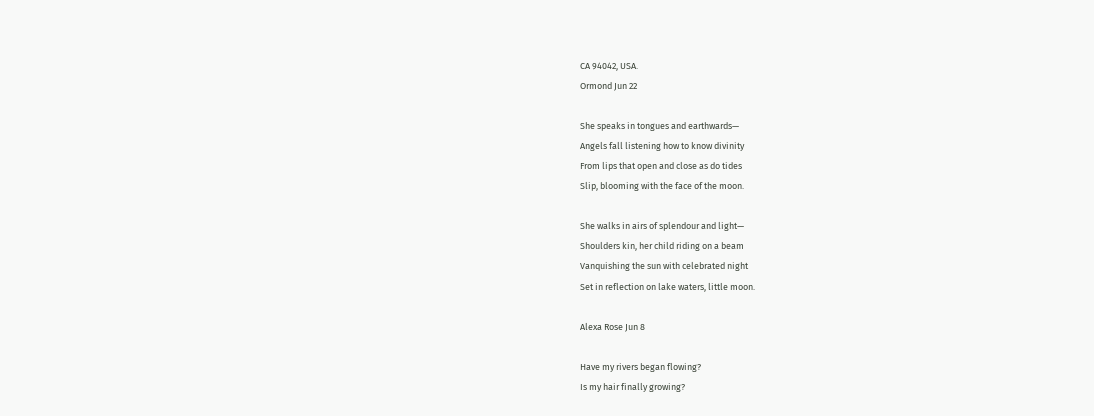CA 94042, USA.
Ormond Jun 22

She speaks in tongues and earthwards—
Angels fall listening how to know divinity
From lips that open and close as do tides
Slip, blooming with the face of the moon.

She walks in airs of splendour and light—
Shoulders kin, her child riding on a beam
Vanquishing the sun with celebrated night
Set in reflection on lake waters, little moon.

Alexa Rose Jun 8

Have my rivers began flowing?
Is my hair finally growing?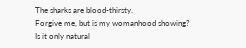The sharks are blood-thirsty.
Forgive me, but is my womanhood showing?
Is it only natural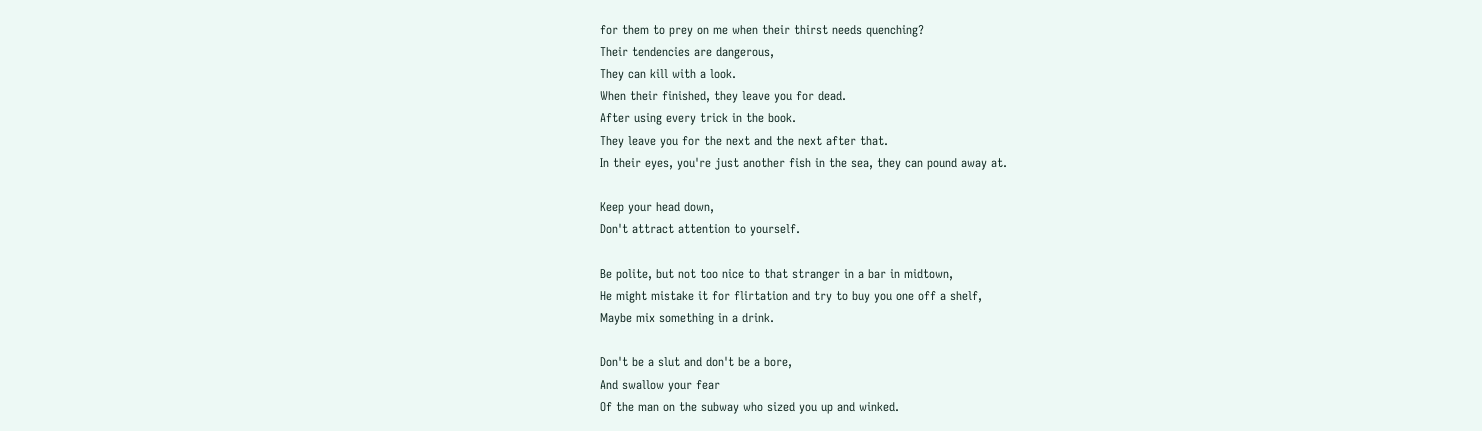for them to prey on me when their thirst needs quenching?
Their tendencies are dangerous,
They can kill with a look.
When their finished, they leave you for dead.
After using every trick in the book.
They leave you for the next and the next after that.
In their eyes, you're just another fish in the sea, they can pound away at.

Keep your head down,
Don't attract attention to yourself.

Be polite, but not too nice to that stranger in a bar in midtown,
He might mistake it for flirtation and try to buy you one off a shelf,
Maybe mix something in a drink.

Don't be a slut and don't be a bore,
And swallow your fear
Of the man on the subway who sized you up and winked.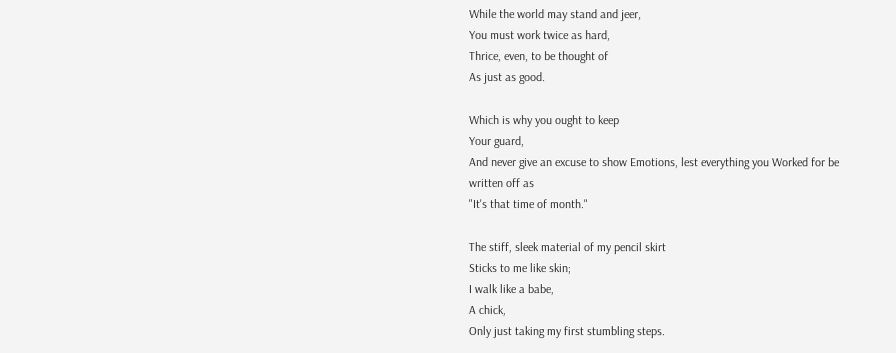While the world may stand and jeer,
You must work twice as hard,
Thrice, even, to be thought of
As just as good.

Which is why you ought to keep
Your guard,
And never give an excuse to show Emotions, lest everything you Worked for be written off as
"It's that time of month."

The stiff, sleek material of my pencil skirt
Sticks to me like skin;
I walk like a babe,
A chick,
Only just taking my first stumbling steps.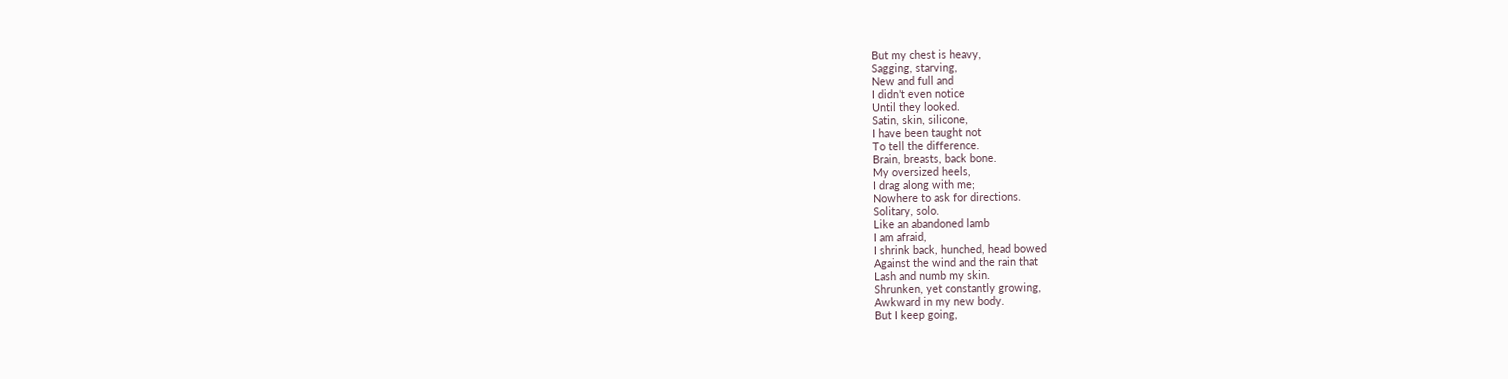But my chest is heavy,
Sagging, starving,
New and full and
I didn’t even notice
Until they looked.
Satin, skin, silicone,
I have been taught not
To tell the difference.
Brain, breasts, back bone.
My oversized heels,
I drag along with me;
Nowhere to ask for directions.
Solitary, solo.
Like an abandoned lamb
I am afraid,
I shrink back, hunched, head bowed
Against the wind and the rain that
Lash and numb my skin.
Shrunken, yet constantly growing,
Awkward in my new body.
But I keep going,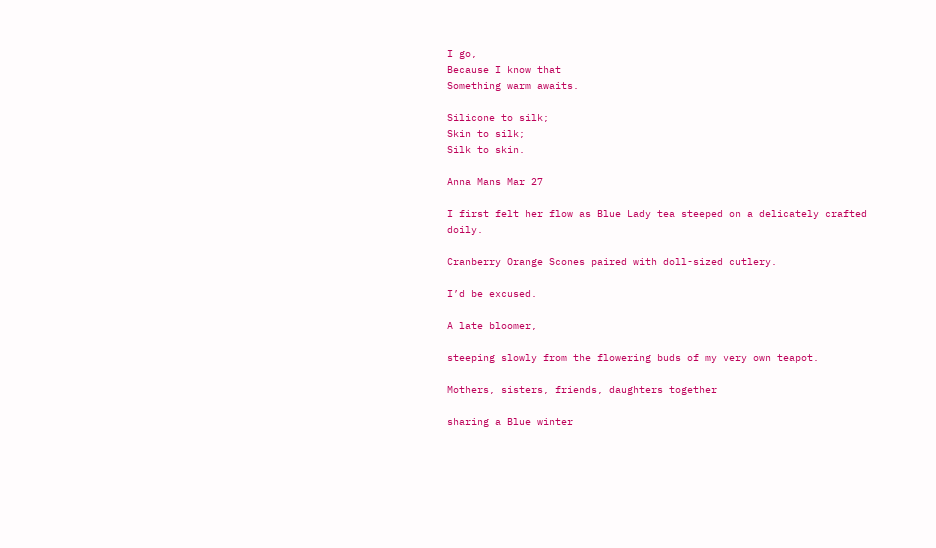I go,
Because I know that
Something warm awaits.

Silicone to silk;
Skin to silk;
Silk to skin.

Anna Mans Mar 27

I first felt her flow as Blue Lady tea steeped on a delicately crafted doily.

Cranberry Orange Scones paired with doll-sized cutlery.

I’d be excused.

A late bloomer,

steeping slowly from the flowering buds of my very own teapot.

Mothers, sisters, friends, daughters together

sharing a Blue winter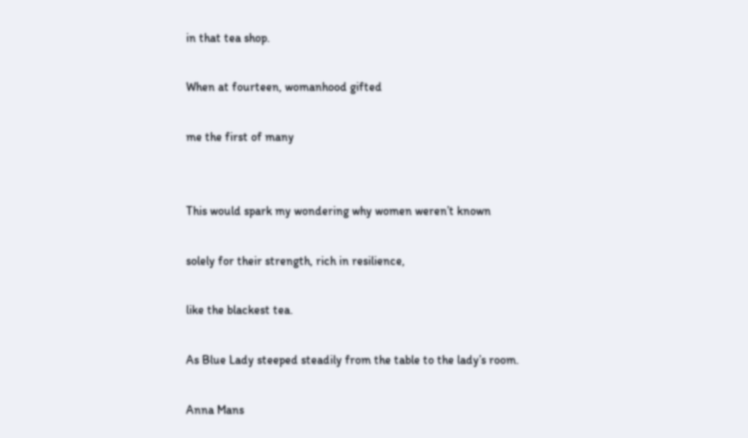in that tea shop.

When at fourteen, womanhood gifted

me the first of many


This would spark my wondering why women weren’t known

solely for their strength, rich in resilience,

like the blackest tea.

As Blue Lady steeped steadily from the table to the lady’s room.

Anna Mans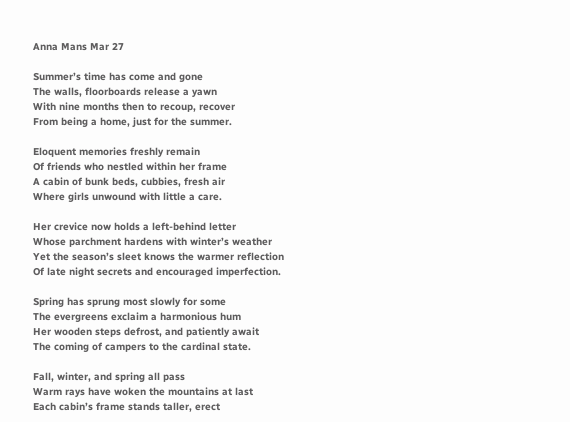Anna Mans Mar 27

Summer’s time has come and gone
The walls, floorboards release a yawn
With nine months then to recoup, recover
From being a home, just for the summer.

Eloquent memories freshly remain
Of friends who nestled within her frame
A cabin of bunk beds, cubbies, fresh air
Where girls unwound with little a care.

Her crevice now holds a left-behind letter
Whose parchment hardens with winter’s weather
Yet the season’s sleet knows the warmer reflection
Of late night secrets and encouraged imperfection.

Spring has sprung most slowly for some
The evergreens exclaim a harmonious hum
Her wooden steps defrost, and patiently await
The coming of campers to the cardinal state.

Fall, winter, and spring all pass
Warm rays have woken the mountains at last
Each cabin’s frame stands taller, erect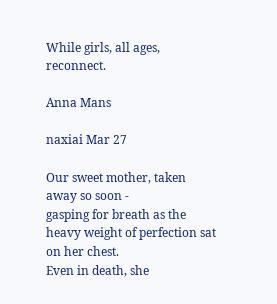While girls, all ages, reconnect.

Anna Mans

naxiai Mar 27

Our sweet mother, taken away so soon -
gasping for breath as the heavy weight of perfection sat on her chest.
Even in death, she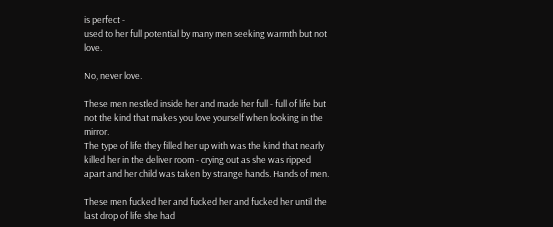is perfect -
used to her full potential by many men seeking warmth but not love.

No, never love.

These men nestled inside her and made her full - full of life but not the kind that makes you love yourself when looking in the mirror.
The type of life they filled her up with was the kind that nearly killed her in the deliver room - crying out as she was ripped apart and her child was taken by strange hands. Hands of men.

These men fucked her and fucked her and fucked her until the last drop of life she had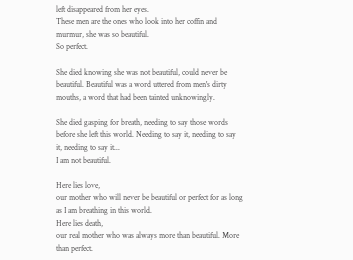left disappeared from her eyes.
These men are the ones who look into her coffin and murmur, she was so beautiful.
So perfect.

She died knowing she was not beautiful, could never be beautiful. Beautiful was a word uttered from men's dirty mouths, a word that had been tainted unknowingly.

She died gasping for breath, needing to say those words before she left this world. Needing to say it, needing to say it, needing to say it...
I am not beautiful.

Here lies love,
our mother who will never be beautiful or perfect for as long as I am breathing in this world.
Here lies death,
our real mother who was always more than beautiful. More than perfect.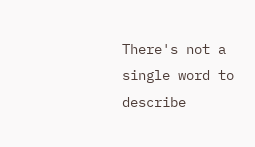There's not a single word to describe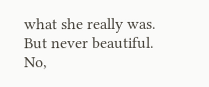what she really was. But never beautiful.
No,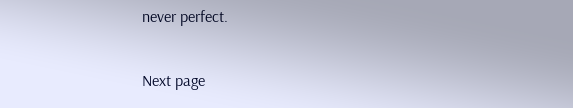never perfect.

Next page